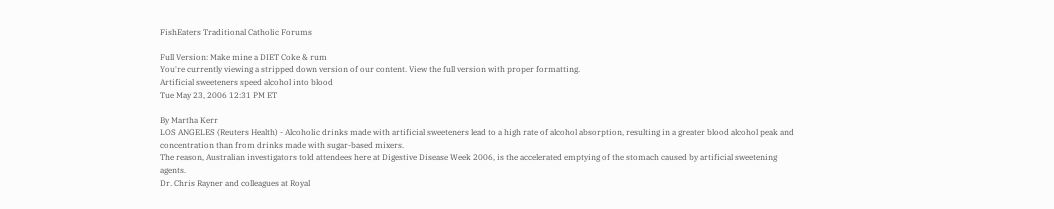FishEaters Traditional Catholic Forums

Full Version: Make mine a DIET Coke & rum
You're currently viewing a stripped down version of our content. View the full version with proper formatting.
Artificial sweeteners speed alcohol into blood
Tue May 23, 2006 12:31 PM ET

By Martha Kerr
LOS ANGELES (Reuters Health) - Alcoholic drinks made with artificial sweeteners lead to a high rate of alcohol absorption, resulting in a greater blood alcohol peak and concentration than from drinks made with sugar-based mixers.
The reason, Australian investigators told attendees here at Digestive Disease Week 2006, is the accelerated emptying of the stomach caused by artificial sweetening agents.
Dr. Chris Rayner and colleagues at Royal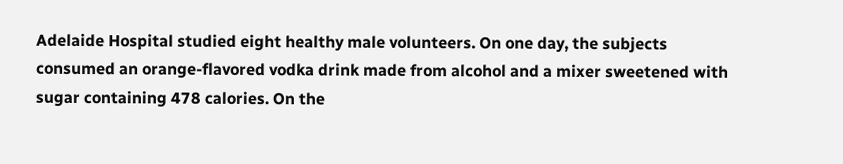Adelaide Hospital studied eight healthy male volunteers. On one day, the subjects consumed an orange-flavored vodka drink made from alcohol and a mixer sweetened with sugar containing 478 calories. On the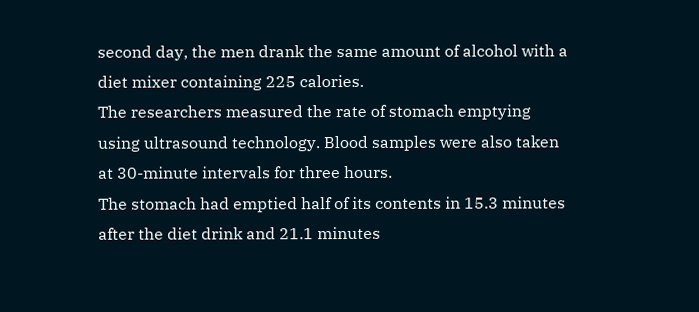second day, the men drank the same amount of alcohol with a diet mixer containing 225 calories.
The researchers measured the rate of stomach emptying using ultrasound technology. Blood samples were also taken at 30-minute intervals for three hours.
The stomach had emptied half of its contents in 15.3 minutes after the diet drink and 21.1 minutes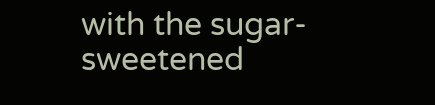with the sugar-sweetened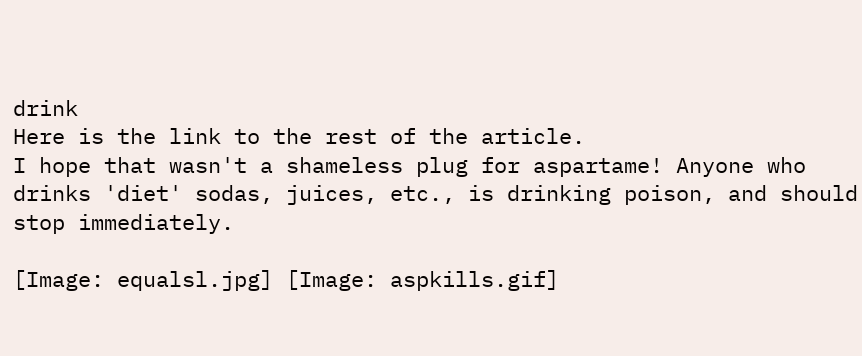drink
Here is the link to the rest of the article.
I hope that wasn't a shameless plug for aspartame! Anyone who drinks 'diet' sodas, juices, etc., is drinking poison, and should stop immediately.

[Image: equalsl.jpg] [Image: aspkills.gif]